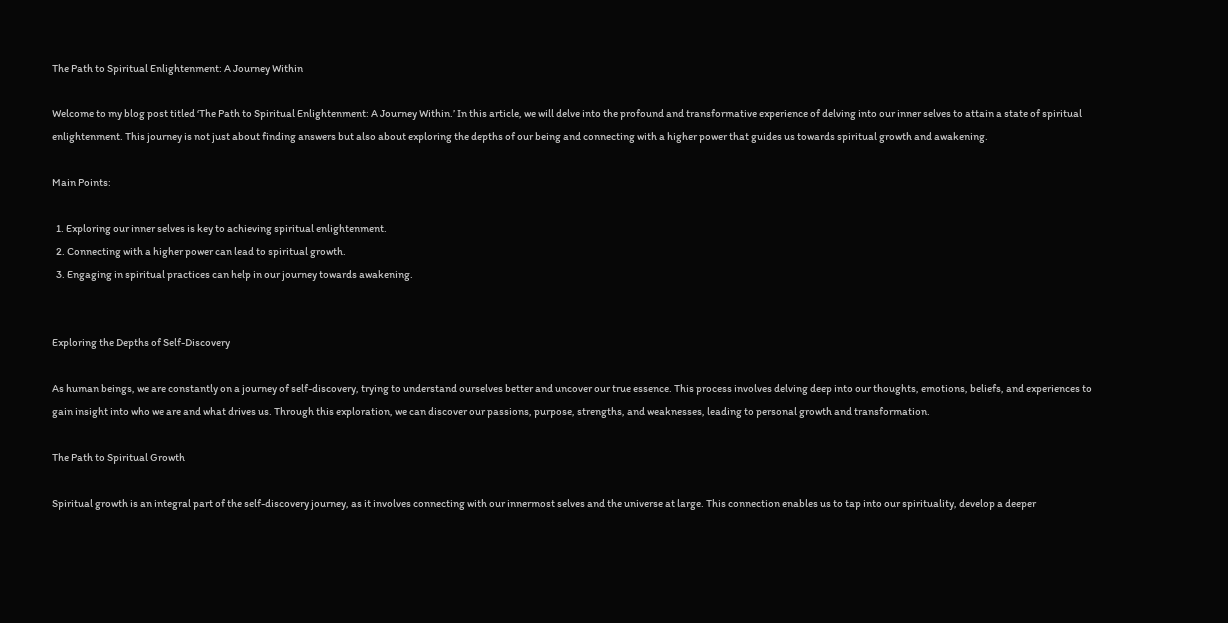The Path to Spiritual Enlightenment: A Journey Within

Welcome to my blog post titled ‘The Path to Spiritual Enlightenment: A Journey Within.’ In this article, we will delve into the profound and transformative experience of delving into our inner selves to attain a state of spiritual enlightenment. This journey is not just about finding answers but also about exploring the depths of our being and connecting with a higher power that guides us towards spiritual growth and awakening.

Main Points:

  1. Exploring our inner selves is key to achieving spiritual enlightenment.
  2. Connecting with a higher power can lead to spiritual growth.
  3. Engaging in spiritual practices can help in our journey towards awakening.


Exploring the Depths of Self-Discovery

As human beings, we are constantly on a journey of self-discovery, trying to understand ourselves better and uncover our true essence. This process involves delving deep into our thoughts, emotions, beliefs, and experiences to gain insight into who we are and what drives us. Through this exploration, we can discover our passions, purpose, strengths, and weaknesses, leading to personal growth and transformation.

The Path to Spiritual Growth

Spiritual growth is an integral part of the self-discovery journey, as it involves connecting with our innermost selves and the universe at large. This connection enables us to tap into our spirituality, develop a deeper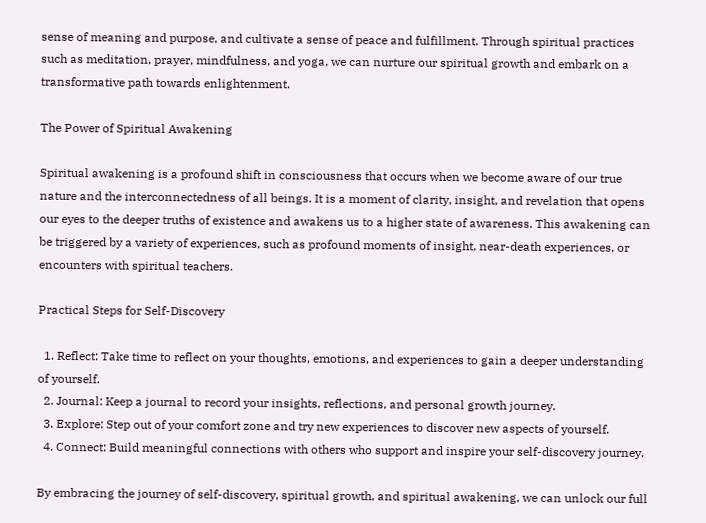sense of meaning and purpose, and cultivate a sense of peace and fulfillment. Through spiritual practices such as meditation, prayer, mindfulness, and yoga, we can nurture our spiritual growth and embark on a transformative path towards enlightenment.

The Power of Spiritual Awakening

Spiritual awakening is a profound shift in consciousness that occurs when we become aware of our true nature and the interconnectedness of all beings. It is a moment of clarity, insight, and revelation that opens our eyes to the deeper truths of existence and awakens us to a higher state of awareness. This awakening can be triggered by a variety of experiences, such as profound moments of insight, near-death experiences, or encounters with spiritual teachers.

Practical Steps for Self-Discovery

  1. Reflect: Take time to reflect on your thoughts, emotions, and experiences to gain a deeper understanding of yourself.
  2. Journal: Keep a journal to record your insights, reflections, and personal growth journey.
  3. Explore: Step out of your comfort zone and try new experiences to discover new aspects of yourself.
  4. Connect: Build meaningful connections with others who support and inspire your self-discovery journey.

By embracing the journey of self-discovery, spiritual growth, and spiritual awakening, we can unlock our full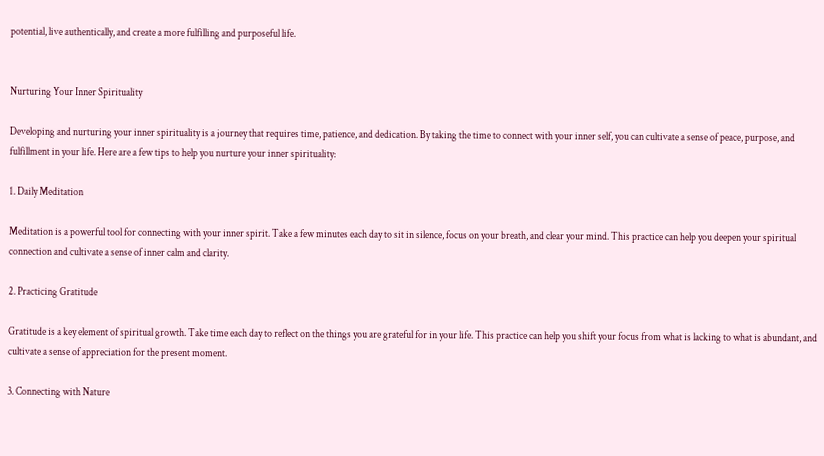potential, live authentically, and create a more fulfilling and purposeful life.


Nurturing Your Inner Spirituality

Developing and nurturing your inner spirituality is a journey that requires time, patience, and dedication. By taking the time to connect with your inner self, you can cultivate a sense of peace, purpose, and fulfillment in your life. Here are a few tips to help you nurture your inner spirituality:

1. Daily Meditation

Meditation is a powerful tool for connecting with your inner spirit. Take a few minutes each day to sit in silence, focus on your breath, and clear your mind. This practice can help you deepen your spiritual connection and cultivate a sense of inner calm and clarity.

2. Practicing Gratitude

Gratitude is a key element of spiritual growth. Take time each day to reflect on the things you are grateful for in your life. This practice can help you shift your focus from what is lacking to what is abundant, and cultivate a sense of appreciation for the present moment.

3. Connecting with Nature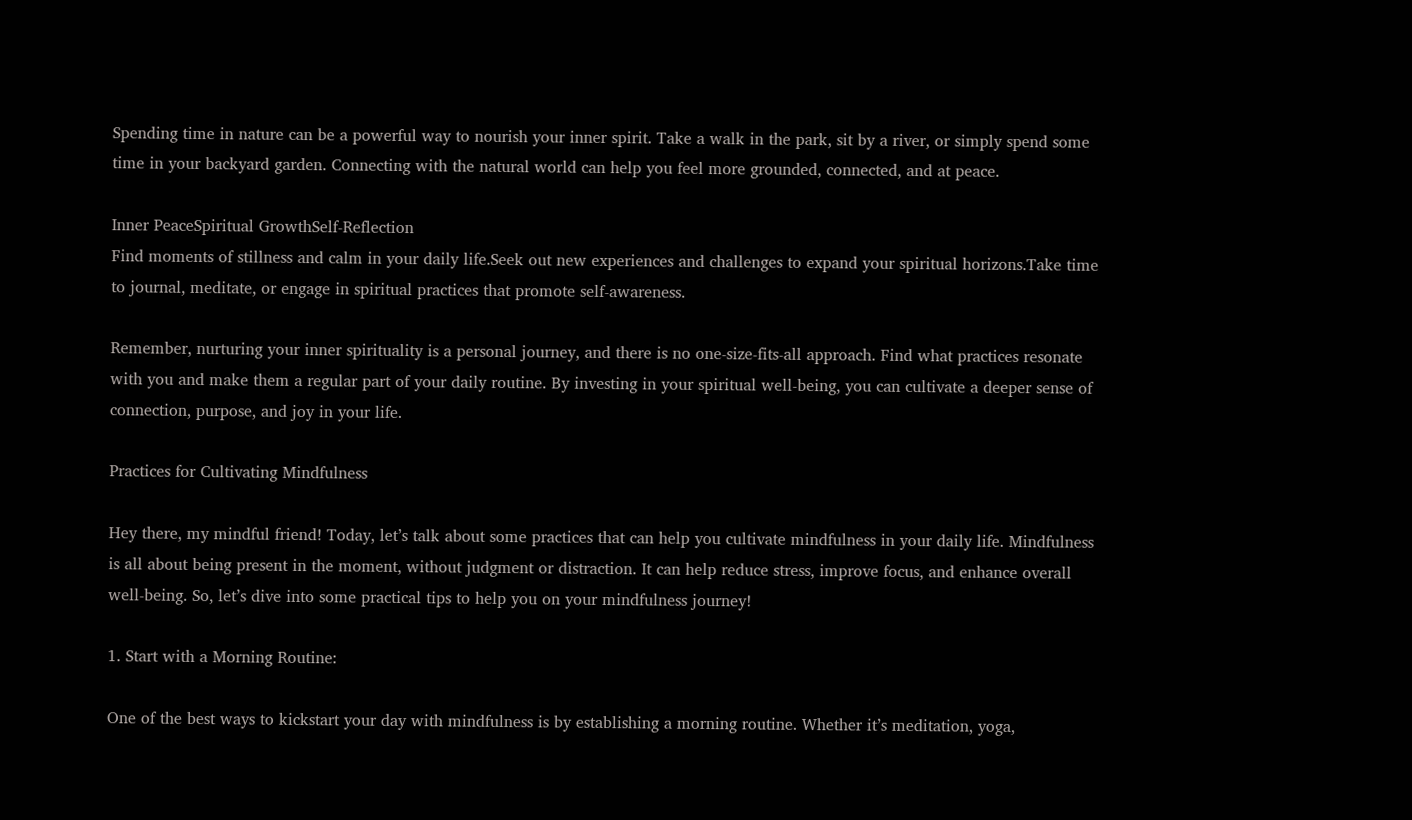Spending time in nature can be a powerful way to nourish your inner spirit. Take a walk in the park, sit by a river, or simply spend some time in your backyard garden. Connecting with the natural world can help you feel more grounded, connected, and at peace.

Inner PeaceSpiritual GrowthSelf-Reflection
Find moments of stillness and calm in your daily life.Seek out new experiences and challenges to expand your spiritual horizons.Take time to journal, meditate, or engage in spiritual practices that promote self-awareness.

Remember, nurturing your inner spirituality is a personal journey, and there is no one-size-fits-all approach. Find what practices resonate with you and make them a regular part of your daily routine. By investing in your spiritual well-being, you can cultivate a deeper sense of connection, purpose, and joy in your life.

Practices for Cultivating Mindfulness

Hey there, my mindful friend! Today, let’s talk about some practices that can help you cultivate mindfulness in your daily life. Mindfulness is all about being present in the moment, without judgment or distraction. It can help reduce stress, improve focus, and enhance overall well-being. So, let’s dive into some practical tips to help you on your mindfulness journey!

1. Start with a Morning Routine:

One of the best ways to kickstart your day with mindfulness is by establishing a morning routine. Whether it’s meditation, yoga,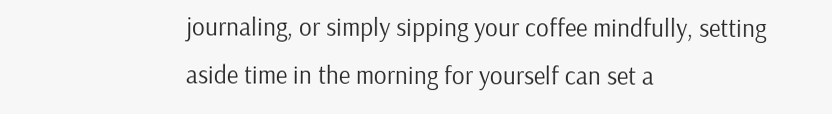journaling, or simply sipping your coffee mindfully, setting aside time in the morning for yourself can set a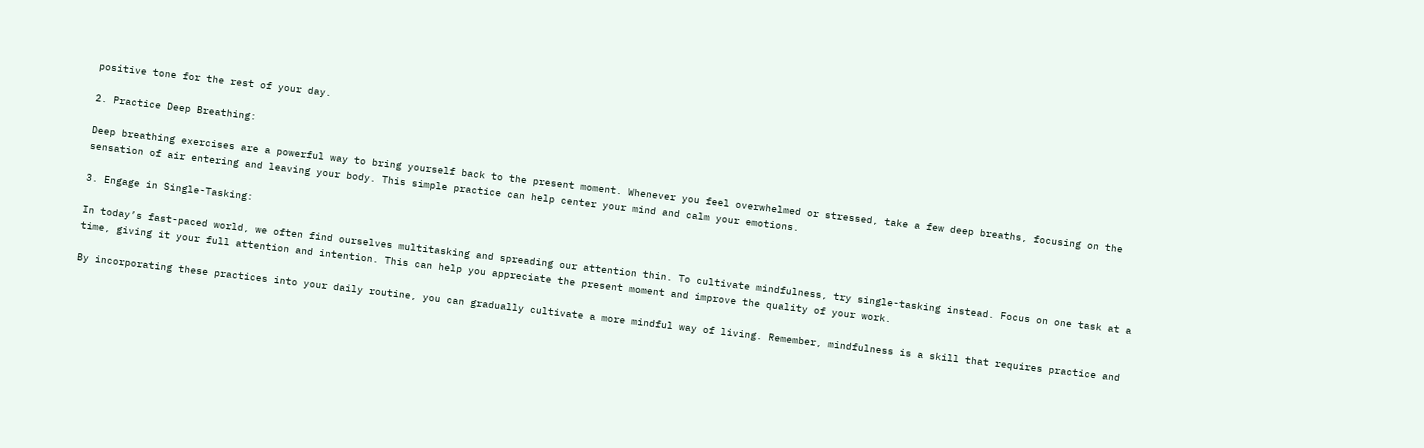positive tone for the rest of your day.

2. Practice Deep Breathing:

Deep breathing exercises are a powerful way to bring yourself back to the present moment. Whenever you feel overwhelmed or stressed, take a few deep breaths, focusing on the sensation of air entering and leaving your body. This simple practice can help center your mind and calm your emotions.

3. Engage in Single-Tasking:

In today’s fast-paced world, we often find ourselves multitasking and spreading our attention thin. To cultivate mindfulness, try single-tasking instead. Focus on one task at a time, giving it your full attention and intention. This can help you appreciate the present moment and improve the quality of your work.

By incorporating these practices into your daily routine, you can gradually cultivate a more mindful way of living. Remember, mindfulness is a skill that requires practice and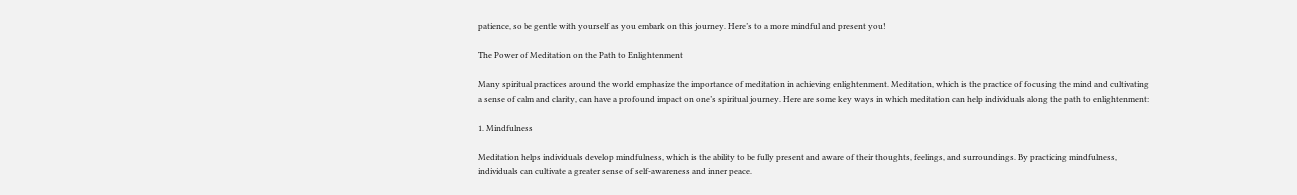patience, so be gentle with yourself as you embark on this journey. Here’s to a more mindful and present you!

The Power of Meditation on the Path to Enlightenment

Many spiritual practices around the world emphasize the importance of meditation in achieving enlightenment. Meditation, which is the practice of focusing the mind and cultivating a sense of calm and clarity, can have a profound impact on one’s spiritual journey. Here are some key ways in which meditation can help individuals along the path to enlightenment:

1. Mindfulness

Meditation helps individuals develop mindfulness, which is the ability to be fully present and aware of their thoughts, feelings, and surroundings. By practicing mindfulness, individuals can cultivate a greater sense of self-awareness and inner peace.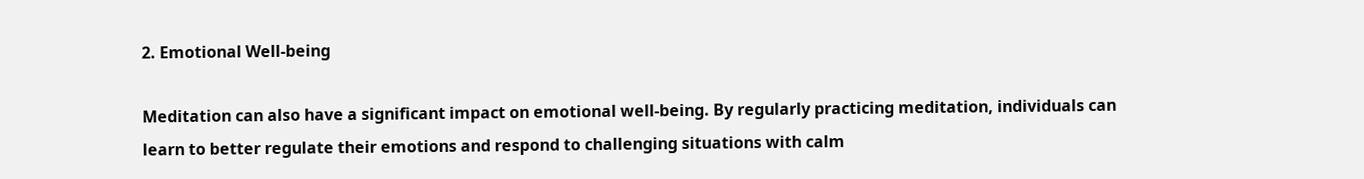2. Emotional Well-being

Meditation can also have a significant impact on emotional well-being. By regularly practicing meditation, individuals can learn to better regulate their emotions and respond to challenging situations with calm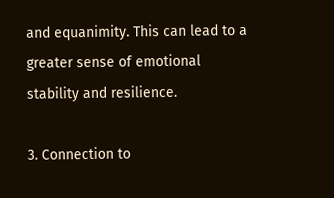and equanimity. This can lead to a greater sense of emotional stability and resilience.

3. Connection to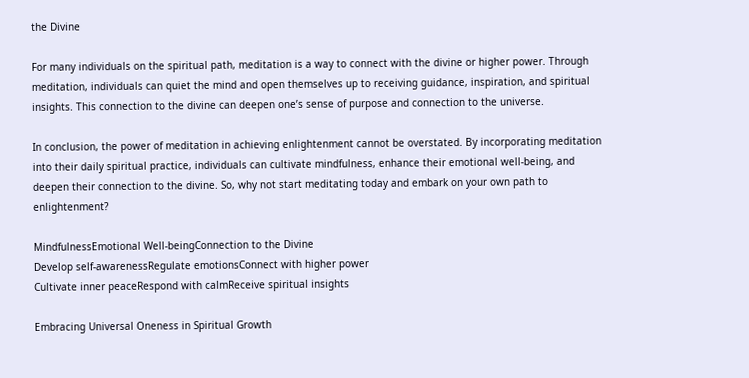the Divine

For many individuals on the spiritual path, meditation is a way to connect with the divine or higher power. Through meditation, individuals can quiet the mind and open themselves up to receiving guidance, inspiration, and spiritual insights. This connection to the divine can deepen one’s sense of purpose and connection to the universe.

In conclusion, the power of meditation in achieving enlightenment cannot be overstated. By incorporating meditation into their daily spiritual practice, individuals can cultivate mindfulness, enhance their emotional well-being, and deepen their connection to the divine. So, why not start meditating today and embark on your own path to enlightenment?

MindfulnessEmotional Well-beingConnection to the Divine
Develop self-awarenessRegulate emotionsConnect with higher power
Cultivate inner peaceRespond with calmReceive spiritual insights

Embracing Universal Oneness in Spiritual Growth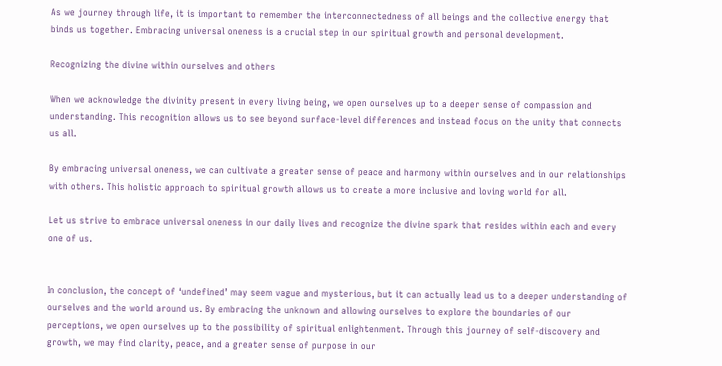As we journey through life, it is important to remember the interconnectedness of all beings and the collective energy that binds us together. Embracing universal oneness is a crucial step in our spiritual growth and personal development.

Recognizing the divine within ourselves and others

When we acknowledge the divinity present in every living being, we open ourselves up to a deeper sense of compassion and understanding. This recognition allows us to see beyond surface-level differences and instead focus on the unity that connects us all.

By embracing universal oneness, we can cultivate a greater sense of peace and harmony within ourselves and in our relationships with others. This holistic approach to spiritual growth allows us to create a more inclusive and loving world for all.

Let us strive to embrace universal oneness in our daily lives and recognize the divine spark that resides within each and every one of us.


In conclusion, the concept of ‘undefined’ may seem vague and mysterious, but it can actually lead us to a deeper understanding of ourselves and the world around us. By embracing the unknown and allowing ourselves to explore the boundaries of our perceptions, we open ourselves up to the possibility of spiritual enlightenment. Through this journey of self-discovery and growth, we may find clarity, peace, and a greater sense of purpose in our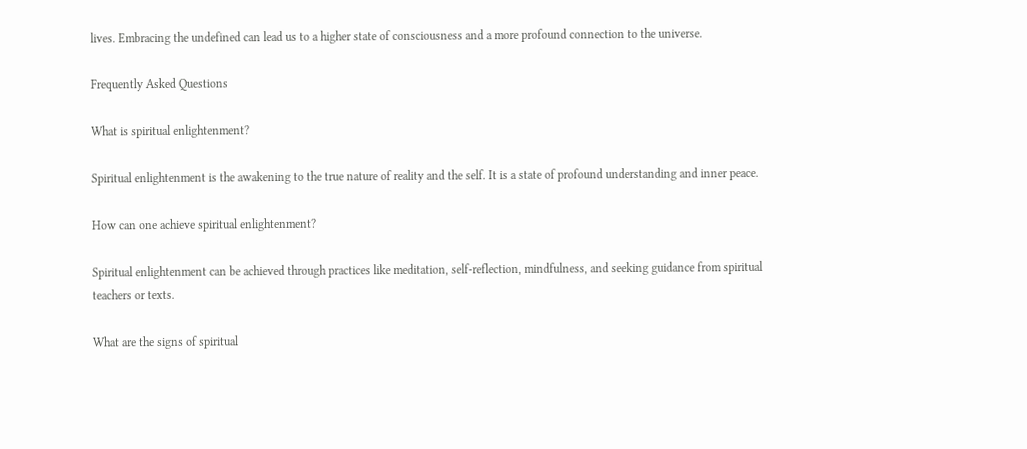lives. Embracing the undefined can lead us to a higher state of consciousness and a more profound connection to the universe.

Frequently Asked Questions

What is spiritual enlightenment?

Spiritual enlightenment is the awakening to the true nature of reality and the self. It is a state of profound understanding and inner peace.

How can one achieve spiritual enlightenment?

Spiritual enlightenment can be achieved through practices like meditation, self-reflection, mindfulness, and seeking guidance from spiritual teachers or texts.

What are the signs of spiritual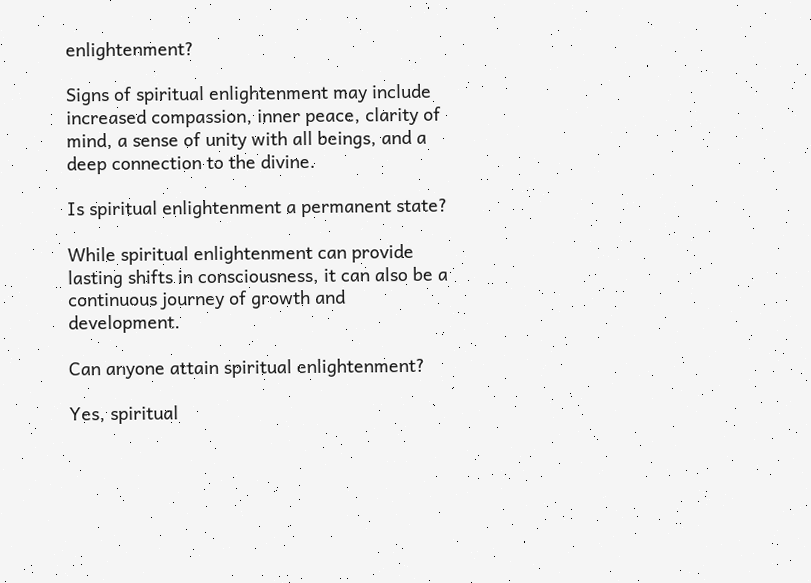enlightenment?

Signs of spiritual enlightenment may include increased compassion, inner peace, clarity of mind, a sense of unity with all beings, and a deep connection to the divine.

Is spiritual enlightenment a permanent state?

While spiritual enlightenment can provide lasting shifts in consciousness, it can also be a continuous journey of growth and development.

Can anyone attain spiritual enlightenment?

Yes, spiritual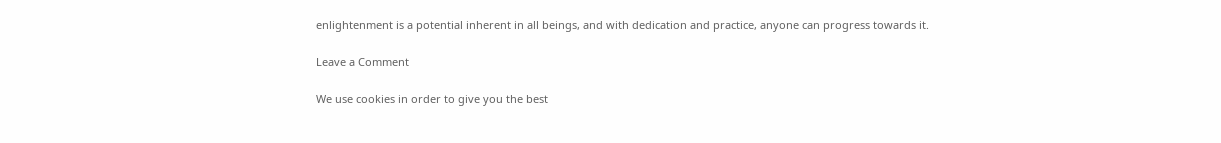enlightenment is a potential inherent in all beings, and with dedication and practice, anyone can progress towards it.

Leave a Comment

We use cookies in order to give you the best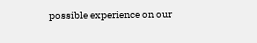possible experience on our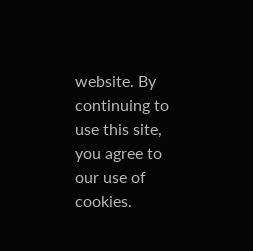website. By continuing to use this site, you agree to our use of cookies.